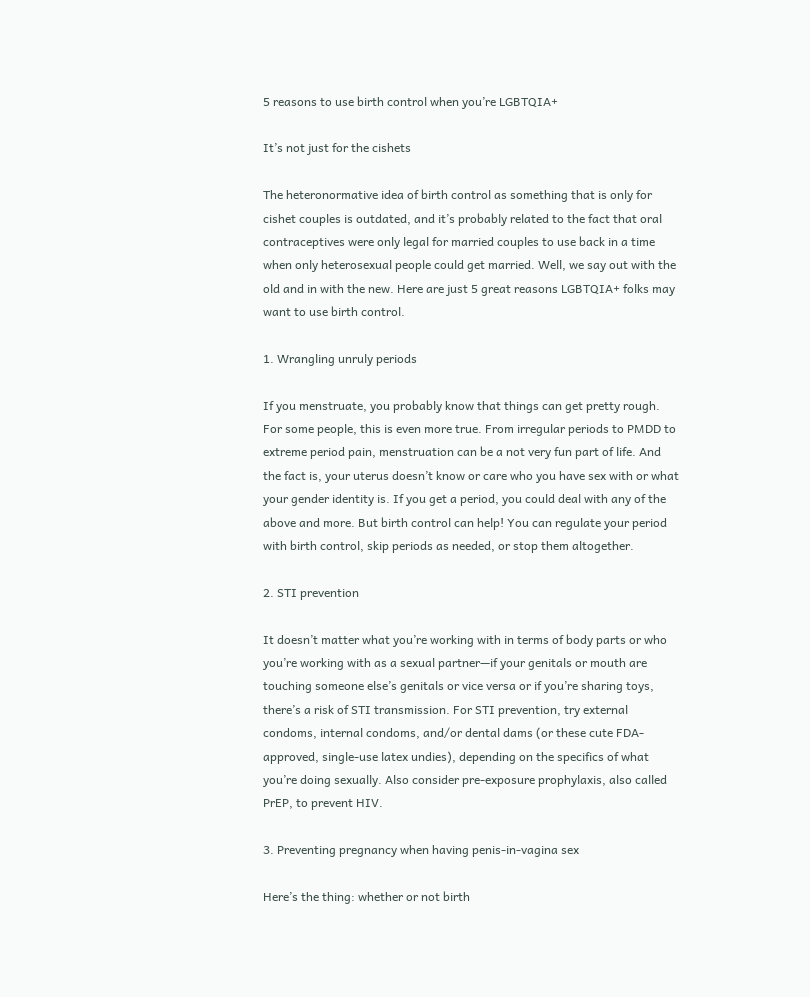5 reasons to use birth control when you’re LGBTQIA+

It’s not just for the cishets

The heteronormative idea of birth control as something that is only for cishet couples is outdated, and it’s probably related to the fact that oral contraceptives were only legal for married couples to use back in a time when only heterosexual people could get married. Well, we say out with the old and in with the new. Here are just 5 great reasons LGBTQIA+ folks may want to use birth control.

1. Wrangling unruly periods

If you menstruate, you probably know that things can get pretty rough. For some people, this is even more true. From irregular periods to PMDD to extreme period pain, menstruation can be a not very fun part of life. And the fact is, your uterus doesn’t know or care who you have sex with or what your gender identity is. If you get a period, you could deal with any of the above and more. But birth control can help! You can regulate your period with birth control, skip periods as needed, or stop them altogether.

2. STI prevention

It doesn’t matter what you’re working with in terms of body parts or who you’re working with as a sexual partner—if your genitals or mouth are touching someone else’s genitals or vice versa or if you’re sharing toys, there’s a risk of STI transmission. For STI prevention, try external condoms, internal condoms, and/or dental dams (or these cute FDA-approved, single-use latex undies), depending on the specifics of what you’re doing sexually. Also consider pre-exposure prophylaxis, also called PrEP, to prevent HIV.

3. Preventing pregnancy when having penis-in-vagina sex

Here’s the thing: whether or not birth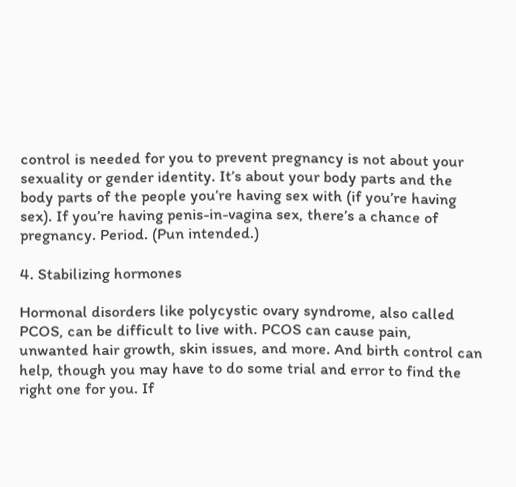control is needed for you to prevent pregnancy is not about your sexuality or gender identity. It’s about your body parts and the body parts of the people you’re having sex with (if you’re having sex). If you’re having penis-in-vagina sex, there’s a chance of pregnancy. Period. (Pun intended.)

4. Stabilizing hormones

Hormonal disorders like polycystic ovary syndrome, also called PCOS, can be difficult to live with. PCOS can cause pain, unwanted hair growth, skin issues, and more. And birth control can help, though you may have to do some trial and error to find the right one for you. If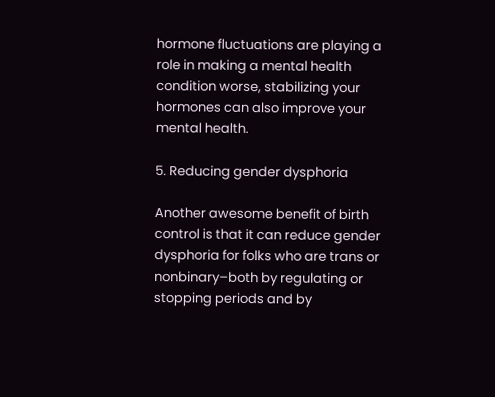hormone fluctuations are playing a role in making a mental health condition worse, stabilizing your hormones can also improve your mental health.

5. Reducing gender dysphoria

Another awesome benefit of birth control is that it can reduce gender dysphoria for folks who are trans or nonbinary–both by regulating or stopping periods and by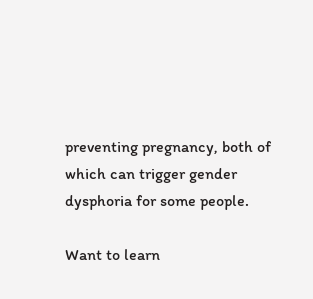preventing pregnancy, both of which can trigger gender dysphoria for some people.

Want to learn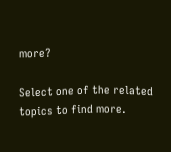more?

Select one of the related topics to find more.